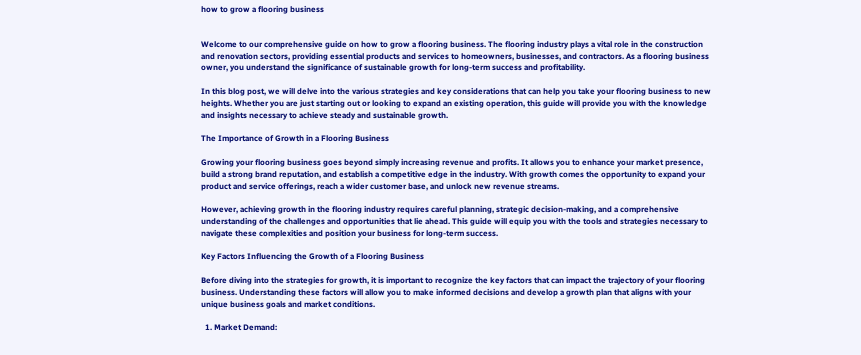how to grow a flooring business


Welcome to our comprehensive guide on how to grow a flooring business. The flooring industry plays a vital role in the construction and renovation sectors, providing essential products and services to homeowners, businesses, and contractors. As a flooring business owner, you understand the significance of sustainable growth for long-term success and profitability.

In this blog post, we will delve into the various strategies and key considerations that can help you take your flooring business to new heights. Whether you are just starting out or looking to expand an existing operation, this guide will provide you with the knowledge and insights necessary to achieve steady and sustainable growth.

The Importance of Growth in a Flooring Business

Growing your flooring business goes beyond simply increasing revenue and profits. It allows you to enhance your market presence, build a strong brand reputation, and establish a competitive edge in the industry. With growth comes the opportunity to expand your product and service offerings, reach a wider customer base, and unlock new revenue streams.

However, achieving growth in the flooring industry requires careful planning, strategic decision-making, and a comprehensive understanding of the challenges and opportunities that lie ahead. This guide will equip you with the tools and strategies necessary to navigate these complexities and position your business for long-term success.

Key Factors Influencing the Growth of a Flooring Business

Before diving into the strategies for growth, it is important to recognize the key factors that can impact the trajectory of your flooring business. Understanding these factors will allow you to make informed decisions and develop a growth plan that aligns with your unique business goals and market conditions.

  1. Market Demand: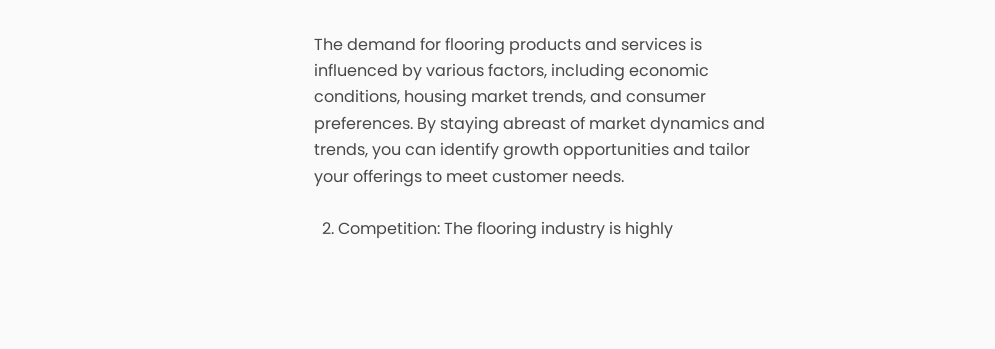The demand for flooring products and services is influenced by various factors, including economic conditions, housing market trends, and consumer preferences. By staying abreast of market dynamics and trends, you can identify growth opportunities and tailor your offerings to meet customer needs.

  2. Competition: The flooring industry is highly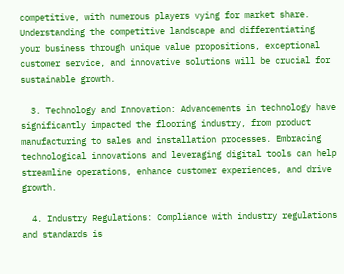competitive, with numerous players vying for market share. Understanding the competitive landscape and differentiating your business through unique value propositions, exceptional customer service, and innovative solutions will be crucial for sustainable growth.

  3. Technology and Innovation: Advancements in technology have significantly impacted the flooring industry, from product manufacturing to sales and installation processes. Embracing technological innovations and leveraging digital tools can help streamline operations, enhance customer experiences, and drive growth.

  4. Industry Regulations: Compliance with industry regulations and standards is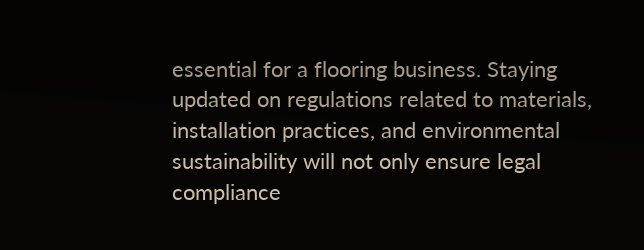essential for a flooring business. Staying updated on regulations related to materials, installation practices, and environmental sustainability will not only ensure legal compliance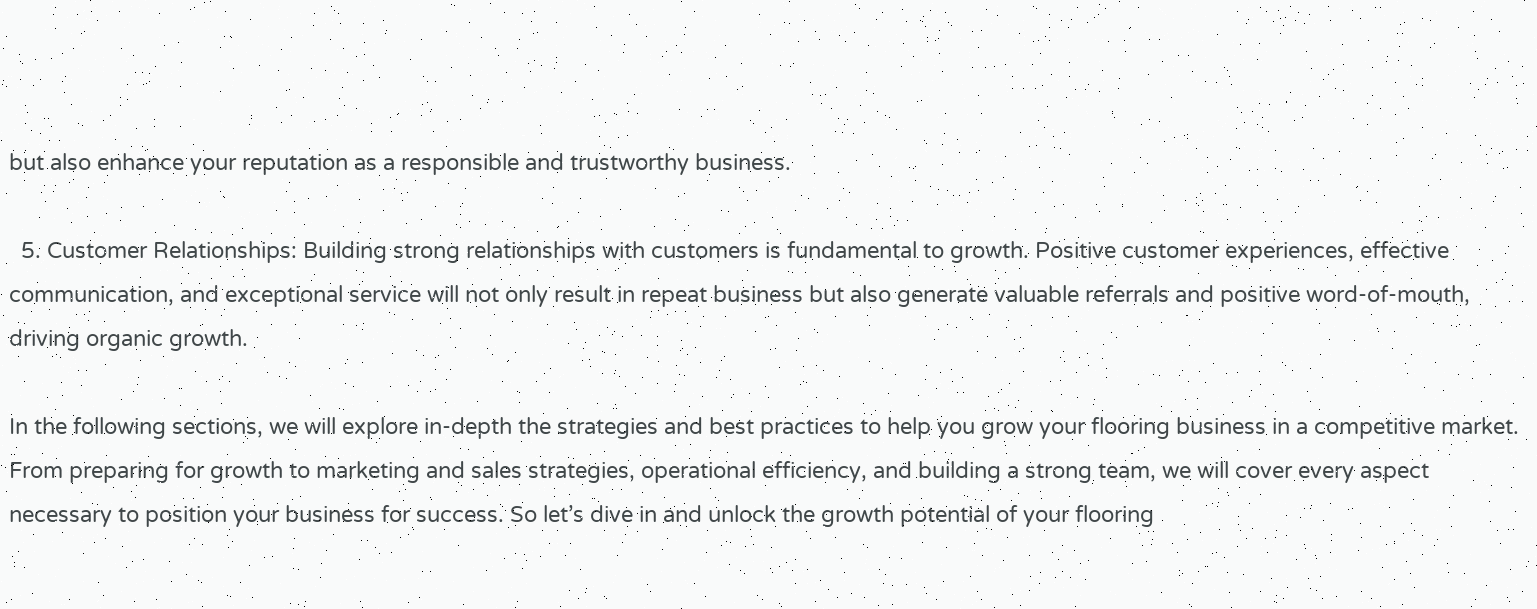but also enhance your reputation as a responsible and trustworthy business.

  5. Customer Relationships: Building strong relationships with customers is fundamental to growth. Positive customer experiences, effective communication, and exceptional service will not only result in repeat business but also generate valuable referrals and positive word-of-mouth, driving organic growth.

In the following sections, we will explore in-depth the strategies and best practices to help you grow your flooring business in a competitive market. From preparing for growth to marketing and sales strategies, operational efficiency, and building a strong team, we will cover every aspect necessary to position your business for success. So let’s dive in and unlock the growth potential of your flooring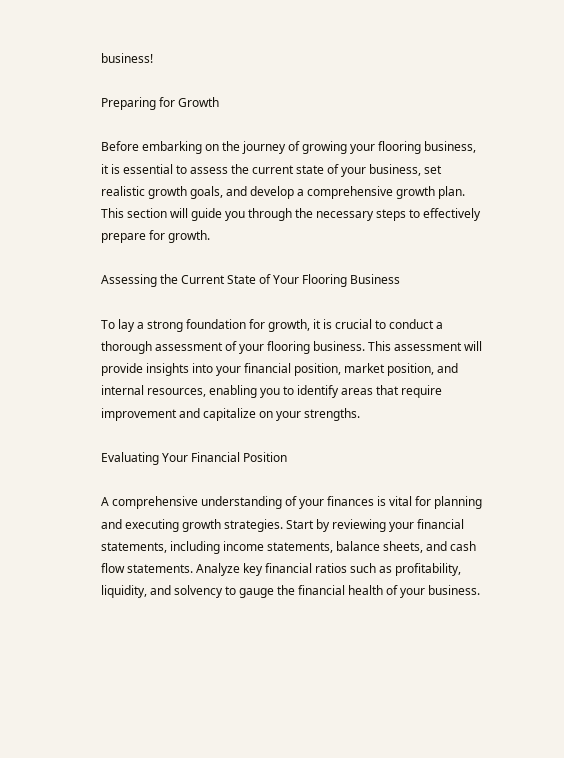business!

Preparing for Growth

Before embarking on the journey of growing your flooring business, it is essential to assess the current state of your business, set realistic growth goals, and develop a comprehensive growth plan. This section will guide you through the necessary steps to effectively prepare for growth.

Assessing the Current State of Your Flooring Business

To lay a strong foundation for growth, it is crucial to conduct a thorough assessment of your flooring business. This assessment will provide insights into your financial position, market position, and internal resources, enabling you to identify areas that require improvement and capitalize on your strengths.

Evaluating Your Financial Position

A comprehensive understanding of your finances is vital for planning and executing growth strategies. Start by reviewing your financial statements, including income statements, balance sheets, and cash flow statements. Analyze key financial ratios such as profitability, liquidity, and solvency to gauge the financial health of your business.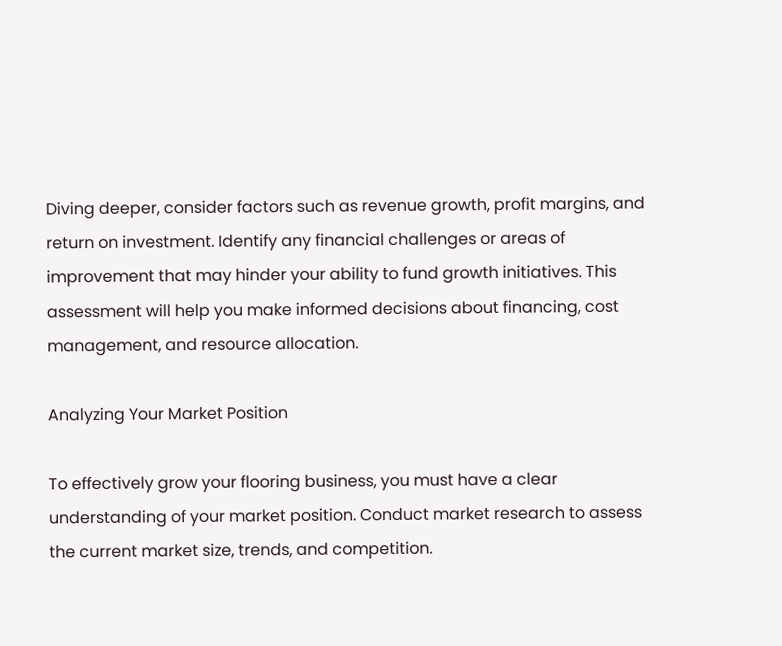Diving deeper, consider factors such as revenue growth, profit margins, and return on investment. Identify any financial challenges or areas of improvement that may hinder your ability to fund growth initiatives. This assessment will help you make informed decisions about financing, cost management, and resource allocation.

Analyzing Your Market Position

To effectively grow your flooring business, you must have a clear understanding of your market position. Conduct market research to assess the current market size, trends, and competition.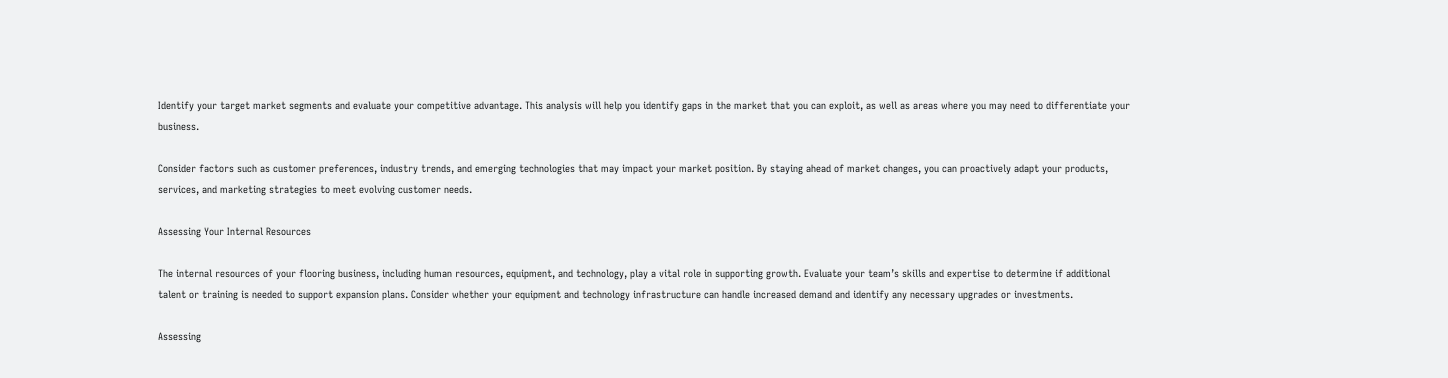Identify your target market segments and evaluate your competitive advantage. This analysis will help you identify gaps in the market that you can exploit, as well as areas where you may need to differentiate your business.

Consider factors such as customer preferences, industry trends, and emerging technologies that may impact your market position. By staying ahead of market changes, you can proactively adapt your products, services, and marketing strategies to meet evolving customer needs.

Assessing Your Internal Resources

The internal resources of your flooring business, including human resources, equipment, and technology, play a vital role in supporting growth. Evaluate your team’s skills and expertise to determine if additional talent or training is needed to support expansion plans. Consider whether your equipment and technology infrastructure can handle increased demand and identify any necessary upgrades or investments.

Assessing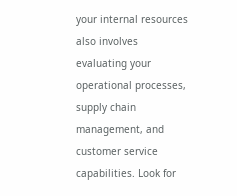your internal resources also involves evaluating your operational processes, supply chain management, and customer service capabilities. Look for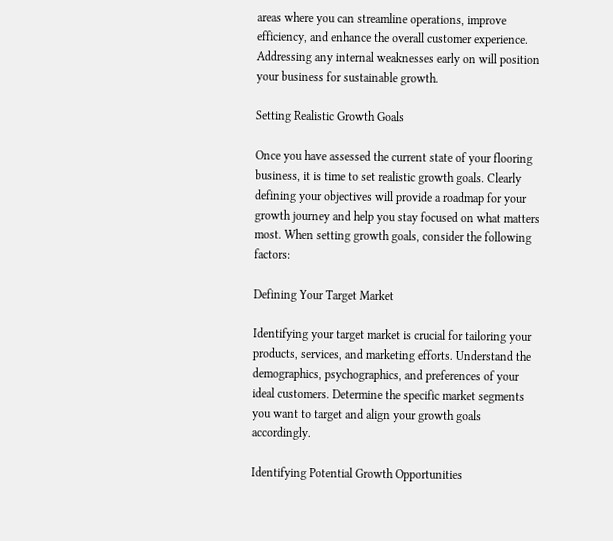areas where you can streamline operations, improve efficiency, and enhance the overall customer experience. Addressing any internal weaknesses early on will position your business for sustainable growth.

Setting Realistic Growth Goals

Once you have assessed the current state of your flooring business, it is time to set realistic growth goals. Clearly defining your objectives will provide a roadmap for your growth journey and help you stay focused on what matters most. When setting growth goals, consider the following factors:

Defining Your Target Market

Identifying your target market is crucial for tailoring your products, services, and marketing efforts. Understand the demographics, psychographics, and preferences of your ideal customers. Determine the specific market segments you want to target and align your growth goals accordingly.

Identifying Potential Growth Opportunities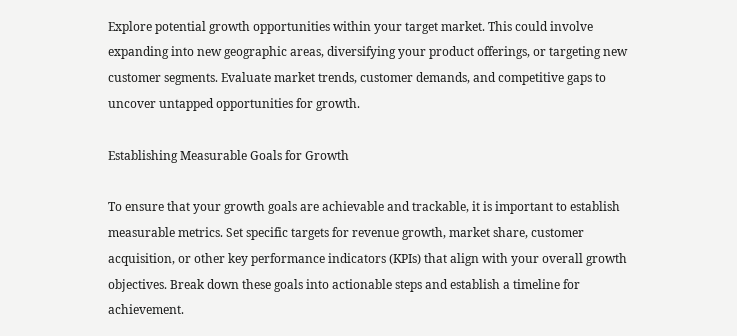Explore potential growth opportunities within your target market. This could involve expanding into new geographic areas, diversifying your product offerings, or targeting new customer segments. Evaluate market trends, customer demands, and competitive gaps to uncover untapped opportunities for growth.

Establishing Measurable Goals for Growth

To ensure that your growth goals are achievable and trackable, it is important to establish measurable metrics. Set specific targets for revenue growth, market share, customer acquisition, or other key performance indicators (KPIs) that align with your overall growth objectives. Break down these goals into actionable steps and establish a timeline for achievement.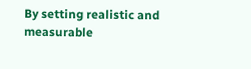By setting realistic and measurable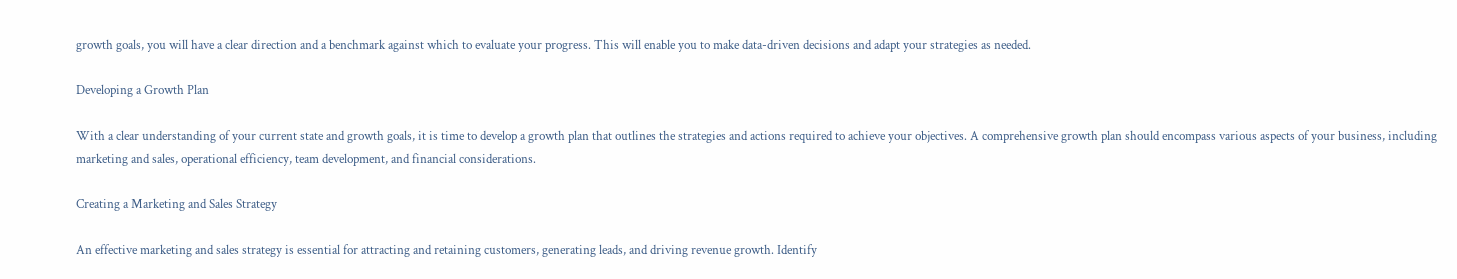growth goals, you will have a clear direction and a benchmark against which to evaluate your progress. This will enable you to make data-driven decisions and adapt your strategies as needed.

Developing a Growth Plan

With a clear understanding of your current state and growth goals, it is time to develop a growth plan that outlines the strategies and actions required to achieve your objectives. A comprehensive growth plan should encompass various aspects of your business, including marketing and sales, operational efficiency, team development, and financial considerations.

Creating a Marketing and Sales Strategy

An effective marketing and sales strategy is essential for attracting and retaining customers, generating leads, and driving revenue growth. Identify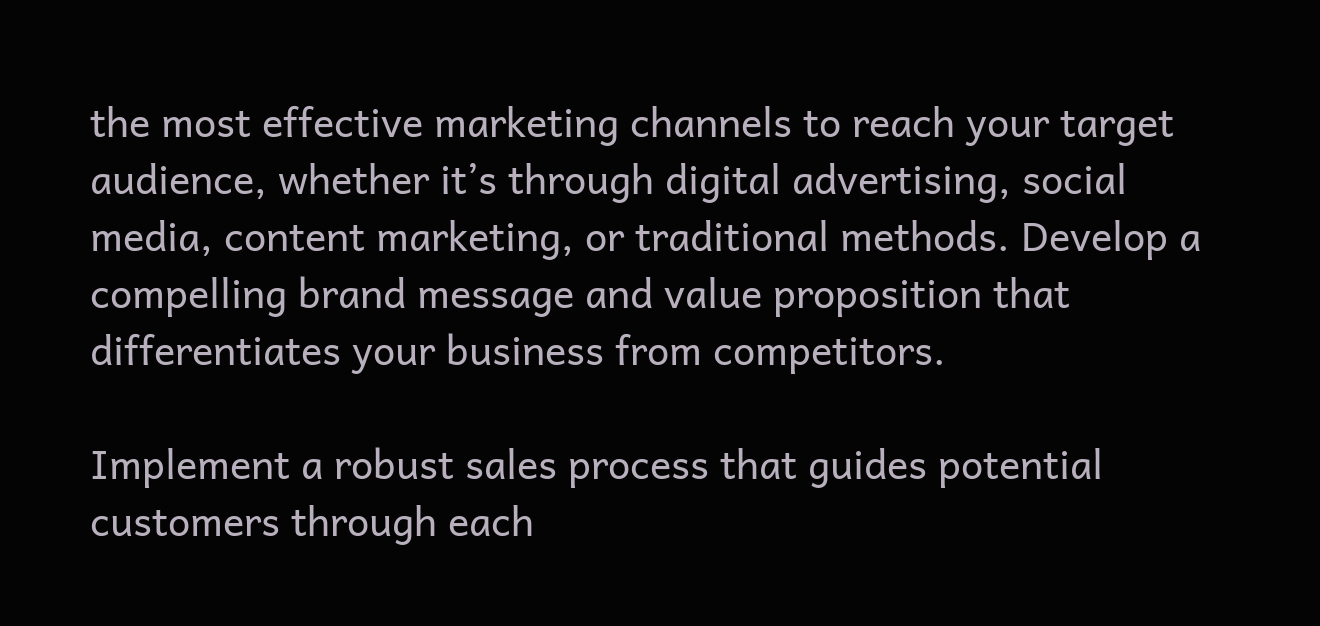the most effective marketing channels to reach your target audience, whether it’s through digital advertising, social media, content marketing, or traditional methods. Develop a compelling brand message and value proposition that differentiates your business from competitors.

Implement a robust sales process that guides potential customers through each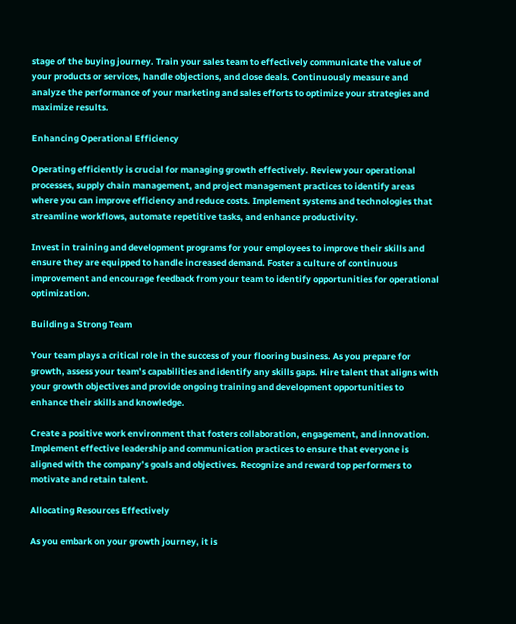stage of the buying journey. Train your sales team to effectively communicate the value of your products or services, handle objections, and close deals. Continuously measure and analyze the performance of your marketing and sales efforts to optimize your strategies and maximize results.

Enhancing Operational Efficiency

Operating efficiently is crucial for managing growth effectively. Review your operational processes, supply chain management, and project management practices to identify areas where you can improve efficiency and reduce costs. Implement systems and technologies that streamline workflows, automate repetitive tasks, and enhance productivity.

Invest in training and development programs for your employees to improve their skills and ensure they are equipped to handle increased demand. Foster a culture of continuous improvement and encourage feedback from your team to identify opportunities for operational optimization.

Building a Strong Team

Your team plays a critical role in the success of your flooring business. As you prepare for growth, assess your team’s capabilities and identify any skills gaps. Hire talent that aligns with your growth objectives and provide ongoing training and development opportunities to enhance their skills and knowledge.

Create a positive work environment that fosters collaboration, engagement, and innovation. Implement effective leadership and communication practices to ensure that everyone is aligned with the company’s goals and objectives. Recognize and reward top performers to motivate and retain talent.

Allocating Resources Effectively

As you embark on your growth journey, it is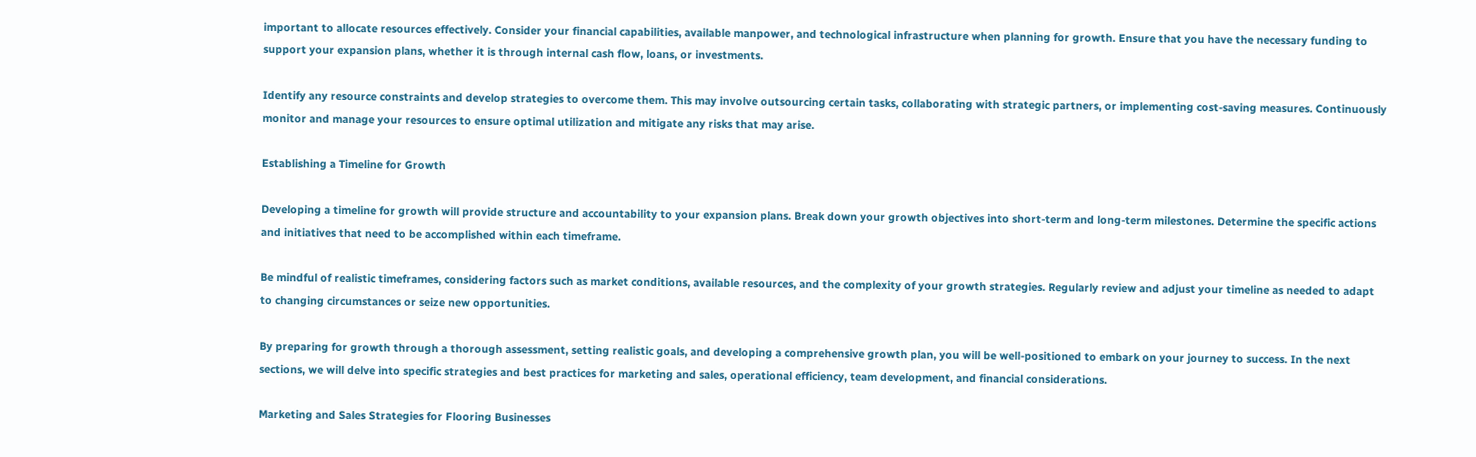important to allocate resources effectively. Consider your financial capabilities, available manpower, and technological infrastructure when planning for growth. Ensure that you have the necessary funding to support your expansion plans, whether it is through internal cash flow, loans, or investments.

Identify any resource constraints and develop strategies to overcome them. This may involve outsourcing certain tasks, collaborating with strategic partners, or implementing cost-saving measures. Continuously monitor and manage your resources to ensure optimal utilization and mitigate any risks that may arise.

Establishing a Timeline for Growth

Developing a timeline for growth will provide structure and accountability to your expansion plans. Break down your growth objectives into short-term and long-term milestones. Determine the specific actions and initiatives that need to be accomplished within each timeframe.

Be mindful of realistic timeframes, considering factors such as market conditions, available resources, and the complexity of your growth strategies. Regularly review and adjust your timeline as needed to adapt to changing circumstances or seize new opportunities.

By preparing for growth through a thorough assessment, setting realistic goals, and developing a comprehensive growth plan, you will be well-positioned to embark on your journey to success. In the next sections, we will delve into specific strategies and best practices for marketing and sales, operational efficiency, team development, and financial considerations.

Marketing and Sales Strategies for Flooring Businesses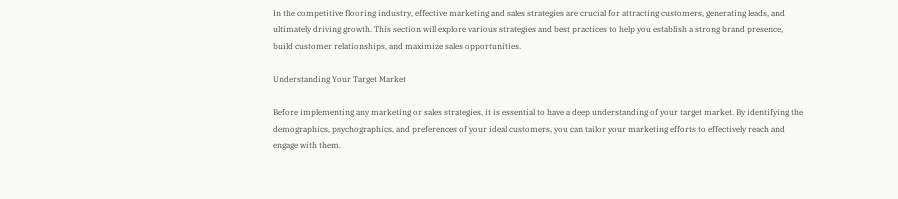In the competitive flooring industry, effective marketing and sales strategies are crucial for attracting customers, generating leads, and ultimately driving growth. This section will explore various strategies and best practices to help you establish a strong brand presence, build customer relationships, and maximize sales opportunities.

Understanding Your Target Market

Before implementing any marketing or sales strategies, it is essential to have a deep understanding of your target market. By identifying the demographics, psychographics, and preferences of your ideal customers, you can tailor your marketing efforts to effectively reach and engage with them.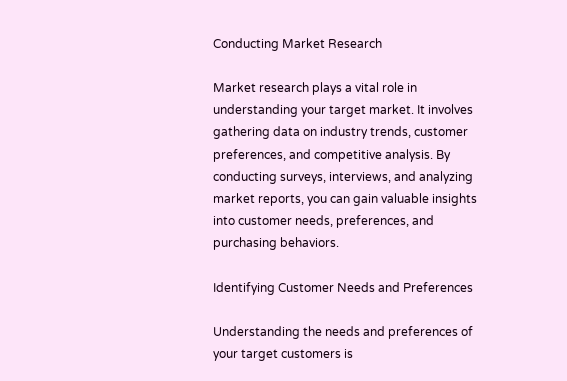Conducting Market Research

Market research plays a vital role in understanding your target market. It involves gathering data on industry trends, customer preferences, and competitive analysis. By conducting surveys, interviews, and analyzing market reports, you can gain valuable insights into customer needs, preferences, and purchasing behaviors.

Identifying Customer Needs and Preferences

Understanding the needs and preferences of your target customers is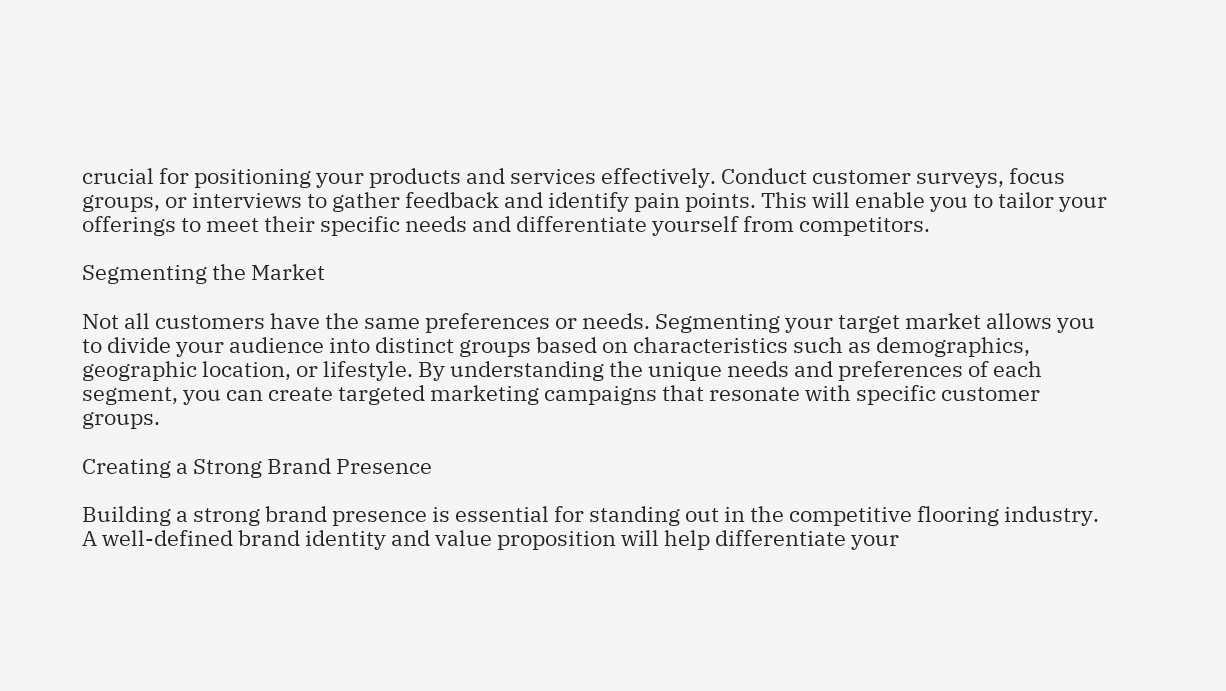crucial for positioning your products and services effectively. Conduct customer surveys, focus groups, or interviews to gather feedback and identify pain points. This will enable you to tailor your offerings to meet their specific needs and differentiate yourself from competitors.

Segmenting the Market

Not all customers have the same preferences or needs. Segmenting your target market allows you to divide your audience into distinct groups based on characteristics such as demographics, geographic location, or lifestyle. By understanding the unique needs and preferences of each segment, you can create targeted marketing campaigns that resonate with specific customer groups.

Creating a Strong Brand Presence

Building a strong brand presence is essential for standing out in the competitive flooring industry. A well-defined brand identity and value proposition will help differentiate your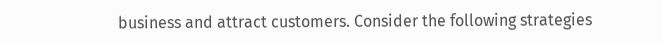business and attract customers. Consider the following strategies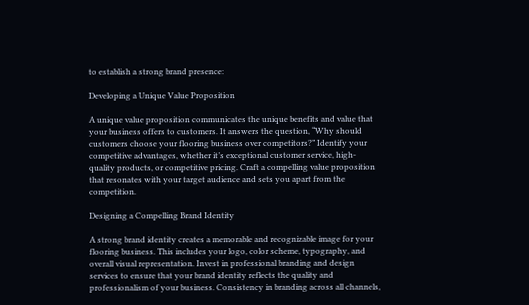to establish a strong brand presence:

Developing a Unique Value Proposition

A unique value proposition communicates the unique benefits and value that your business offers to customers. It answers the question, “Why should customers choose your flooring business over competitors?” Identify your competitive advantages, whether it’s exceptional customer service, high-quality products, or competitive pricing. Craft a compelling value proposition that resonates with your target audience and sets you apart from the competition.

Designing a Compelling Brand Identity

A strong brand identity creates a memorable and recognizable image for your flooring business. This includes your logo, color scheme, typography, and overall visual representation. Invest in professional branding and design services to ensure that your brand identity reflects the quality and professionalism of your business. Consistency in branding across all channels,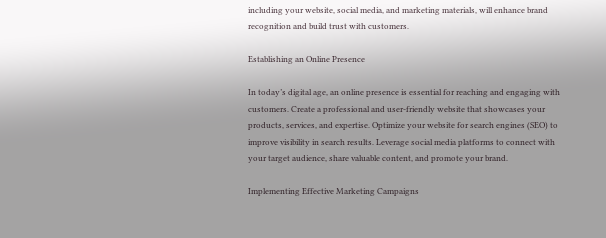including your website, social media, and marketing materials, will enhance brand recognition and build trust with customers.

Establishing an Online Presence

In today’s digital age, an online presence is essential for reaching and engaging with customers. Create a professional and user-friendly website that showcases your products, services, and expertise. Optimize your website for search engines (SEO) to improve visibility in search results. Leverage social media platforms to connect with your target audience, share valuable content, and promote your brand.

Implementing Effective Marketing Campaigns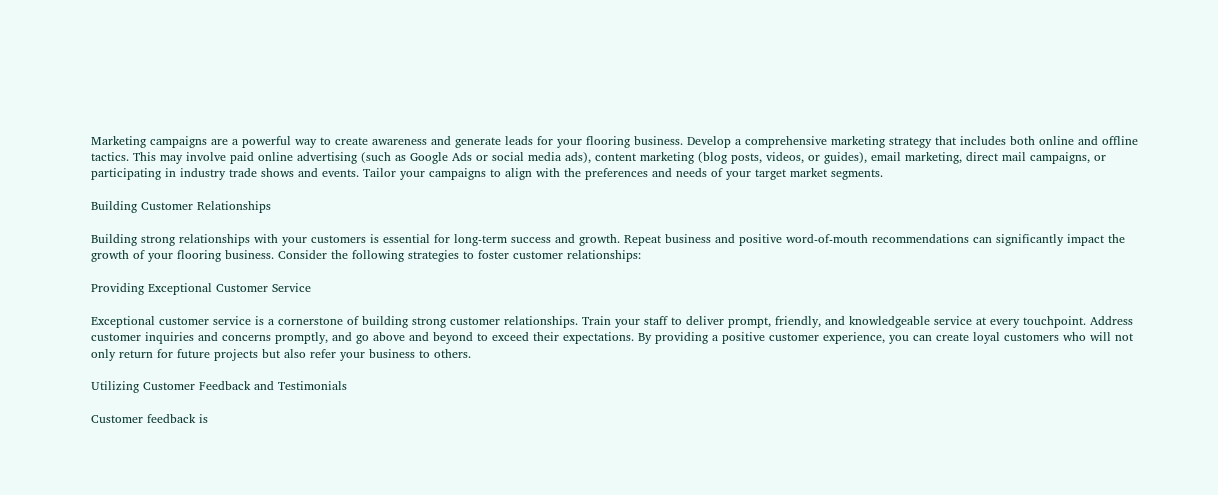Marketing campaigns are a powerful way to create awareness and generate leads for your flooring business. Develop a comprehensive marketing strategy that includes both online and offline tactics. This may involve paid online advertising (such as Google Ads or social media ads), content marketing (blog posts, videos, or guides), email marketing, direct mail campaigns, or participating in industry trade shows and events. Tailor your campaigns to align with the preferences and needs of your target market segments.

Building Customer Relationships

Building strong relationships with your customers is essential for long-term success and growth. Repeat business and positive word-of-mouth recommendations can significantly impact the growth of your flooring business. Consider the following strategies to foster customer relationships:

Providing Exceptional Customer Service

Exceptional customer service is a cornerstone of building strong customer relationships. Train your staff to deliver prompt, friendly, and knowledgeable service at every touchpoint. Address customer inquiries and concerns promptly, and go above and beyond to exceed their expectations. By providing a positive customer experience, you can create loyal customers who will not only return for future projects but also refer your business to others.

Utilizing Customer Feedback and Testimonials

Customer feedback is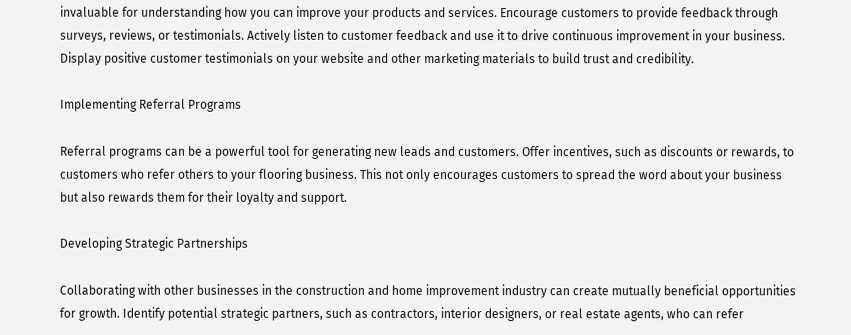invaluable for understanding how you can improve your products and services. Encourage customers to provide feedback through surveys, reviews, or testimonials. Actively listen to customer feedback and use it to drive continuous improvement in your business. Display positive customer testimonials on your website and other marketing materials to build trust and credibility.

Implementing Referral Programs

Referral programs can be a powerful tool for generating new leads and customers. Offer incentives, such as discounts or rewards, to customers who refer others to your flooring business. This not only encourages customers to spread the word about your business but also rewards them for their loyalty and support.

Developing Strategic Partnerships

Collaborating with other businesses in the construction and home improvement industry can create mutually beneficial opportunities for growth. Identify potential strategic partners, such as contractors, interior designers, or real estate agents, who can refer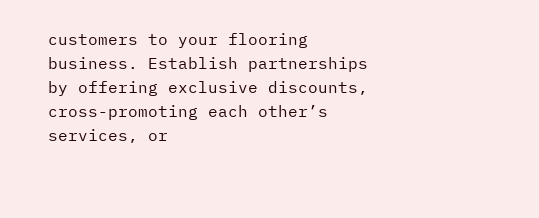customers to your flooring business. Establish partnerships by offering exclusive discounts, cross-promoting each other’s services, or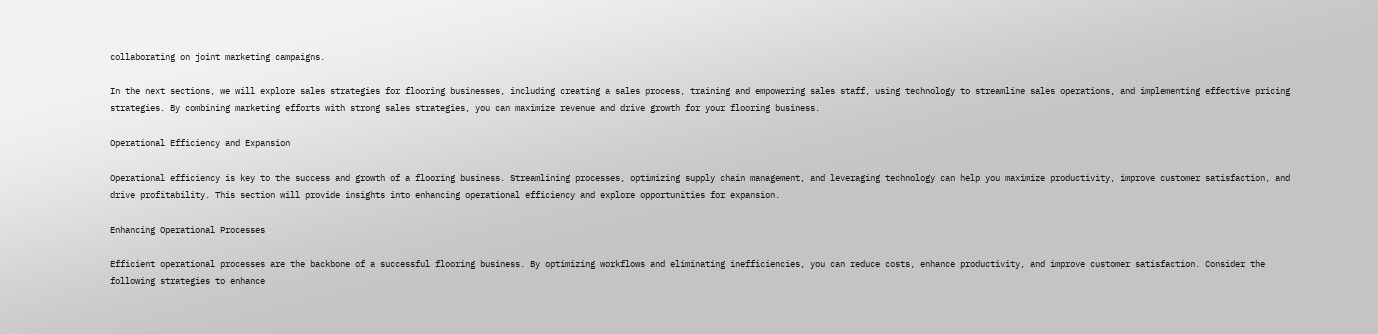collaborating on joint marketing campaigns.

In the next sections, we will explore sales strategies for flooring businesses, including creating a sales process, training and empowering sales staff, using technology to streamline sales operations, and implementing effective pricing strategies. By combining marketing efforts with strong sales strategies, you can maximize revenue and drive growth for your flooring business.

Operational Efficiency and Expansion

Operational efficiency is key to the success and growth of a flooring business. Streamlining processes, optimizing supply chain management, and leveraging technology can help you maximize productivity, improve customer satisfaction, and drive profitability. This section will provide insights into enhancing operational efficiency and explore opportunities for expansion.

Enhancing Operational Processes

Efficient operational processes are the backbone of a successful flooring business. By optimizing workflows and eliminating inefficiencies, you can reduce costs, enhance productivity, and improve customer satisfaction. Consider the following strategies to enhance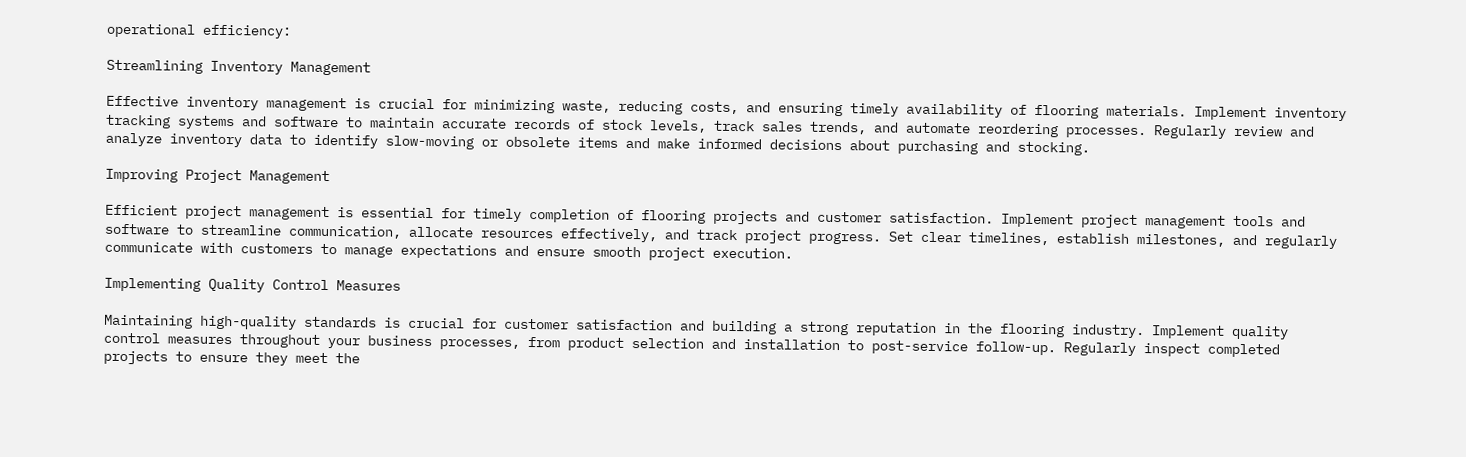operational efficiency:

Streamlining Inventory Management

Effective inventory management is crucial for minimizing waste, reducing costs, and ensuring timely availability of flooring materials. Implement inventory tracking systems and software to maintain accurate records of stock levels, track sales trends, and automate reordering processes. Regularly review and analyze inventory data to identify slow-moving or obsolete items and make informed decisions about purchasing and stocking.

Improving Project Management

Efficient project management is essential for timely completion of flooring projects and customer satisfaction. Implement project management tools and software to streamline communication, allocate resources effectively, and track project progress. Set clear timelines, establish milestones, and regularly communicate with customers to manage expectations and ensure smooth project execution.

Implementing Quality Control Measures

Maintaining high-quality standards is crucial for customer satisfaction and building a strong reputation in the flooring industry. Implement quality control measures throughout your business processes, from product selection and installation to post-service follow-up. Regularly inspect completed projects to ensure they meet the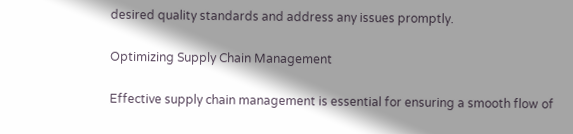desired quality standards and address any issues promptly.

Optimizing Supply Chain Management

Effective supply chain management is essential for ensuring a smooth flow of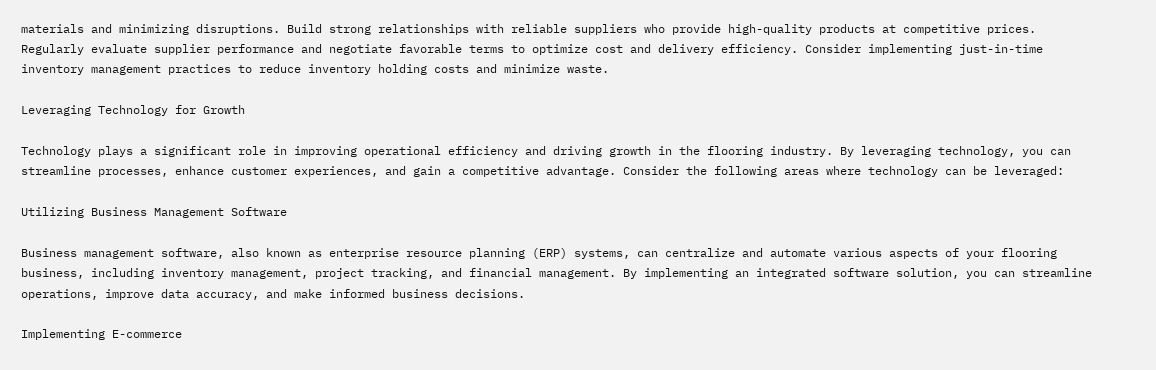materials and minimizing disruptions. Build strong relationships with reliable suppliers who provide high-quality products at competitive prices. Regularly evaluate supplier performance and negotiate favorable terms to optimize cost and delivery efficiency. Consider implementing just-in-time inventory management practices to reduce inventory holding costs and minimize waste.

Leveraging Technology for Growth

Technology plays a significant role in improving operational efficiency and driving growth in the flooring industry. By leveraging technology, you can streamline processes, enhance customer experiences, and gain a competitive advantage. Consider the following areas where technology can be leveraged:

Utilizing Business Management Software

Business management software, also known as enterprise resource planning (ERP) systems, can centralize and automate various aspects of your flooring business, including inventory management, project tracking, and financial management. By implementing an integrated software solution, you can streamline operations, improve data accuracy, and make informed business decisions.

Implementing E-commerce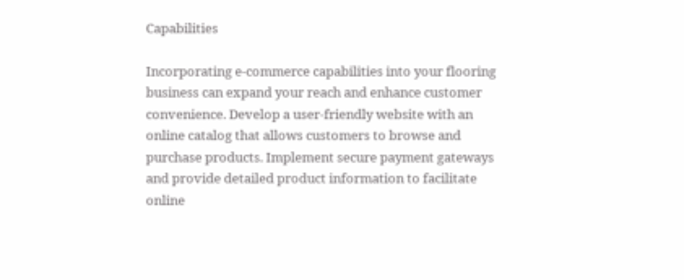Capabilities

Incorporating e-commerce capabilities into your flooring business can expand your reach and enhance customer convenience. Develop a user-friendly website with an online catalog that allows customers to browse and purchase products. Implement secure payment gateways and provide detailed product information to facilitate online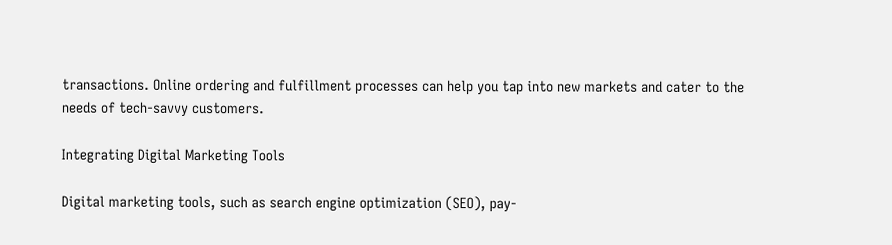transactions. Online ordering and fulfillment processes can help you tap into new markets and cater to the needs of tech-savvy customers.

Integrating Digital Marketing Tools

Digital marketing tools, such as search engine optimization (SEO), pay-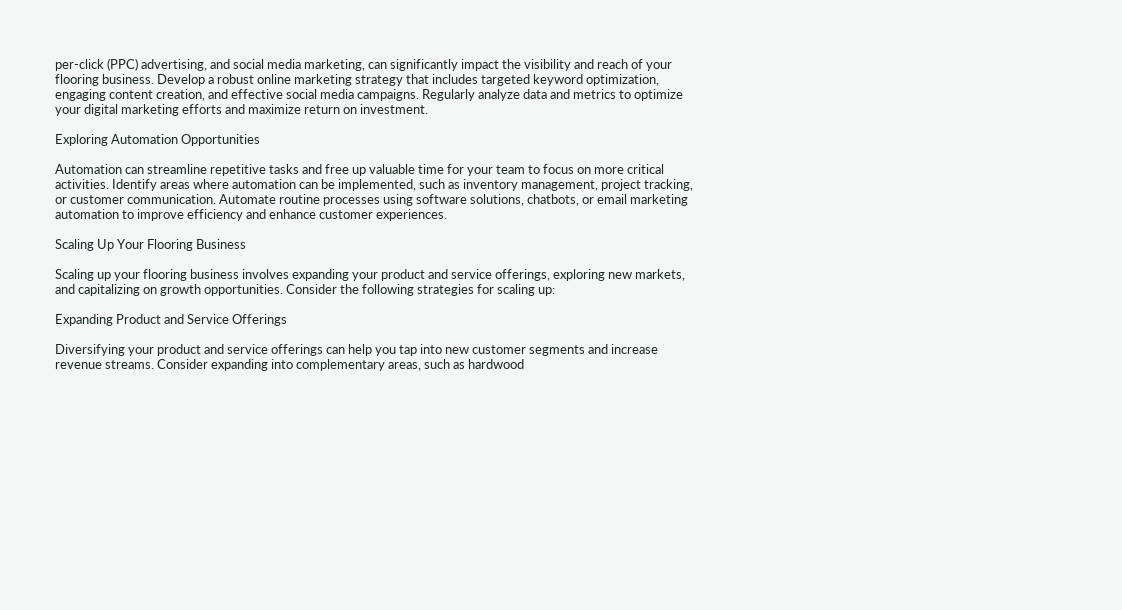per-click (PPC) advertising, and social media marketing, can significantly impact the visibility and reach of your flooring business. Develop a robust online marketing strategy that includes targeted keyword optimization, engaging content creation, and effective social media campaigns. Regularly analyze data and metrics to optimize your digital marketing efforts and maximize return on investment.

Exploring Automation Opportunities

Automation can streamline repetitive tasks and free up valuable time for your team to focus on more critical activities. Identify areas where automation can be implemented, such as inventory management, project tracking, or customer communication. Automate routine processes using software solutions, chatbots, or email marketing automation to improve efficiency and enhance customer experiences.

Scaling Up Your Flooring Business

Scaling up your flooring business involves expanding your product and service offerings, exploring new markets, and capitalizing on growth opportunities. Consider the following strategies for scaling up:

Expanding Product and Service Offerings

Diversifying your product and service offerings can help you tap into new customer segments and increase revenue streams. Consider expanding into complementary areas, such as hardwood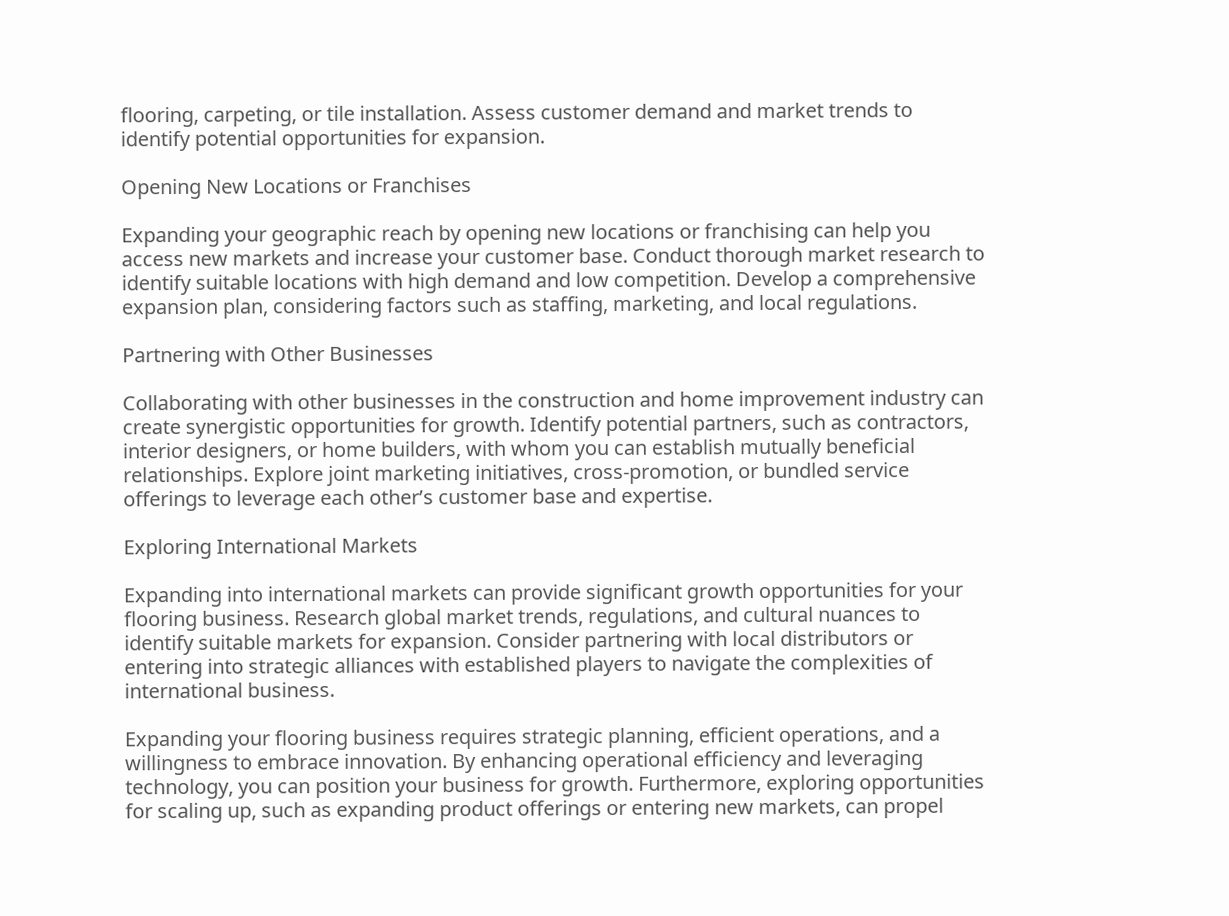flooring, carpeting, or tile installation. Assess customer demand and market trends to identify potential opportunities for expansion.

Opening New Locations or Franchises

Expanding your geographic reach by opening new locations or franchising can help you access new markets and increase your customer base. Conduct thorough market research to identify suitable locations with high demand and low competition. Develop a comprehensive expansion plan, considering factors such as staffing, marketing, and local regulations.

Partnering with Other Businesses

Collaborating with other businesses in the construction and home improvement industry can create synergistic opportunities for growth. Identify potential partners, such as contractors, interior designers, or home builders, with whom you can establish mutually beneficial relationships. Explore joint marketing initiatives, cross-promotion, or bundled service offerings to leverage each other’s customer base and expertise.

Exploring International Markets

Expanding into international markets can provide significant growth opportunities for your flooring business. Research global market trends, regulations, and cultural nuances to identify suitable markets for expansion. Consider partnering with local distributors or entering into strategic alliances with established players to navigate the complexities of international business.

Expanding your flooring business requires strategic planning, efficient operations, and a willingness to embrace innovation. By enhancing operational efficiency and leveraging technology, you can position your business for growth. Furthermore, exploring opportunities for scaling up, such as expanding product offerings or entering new markets, can propel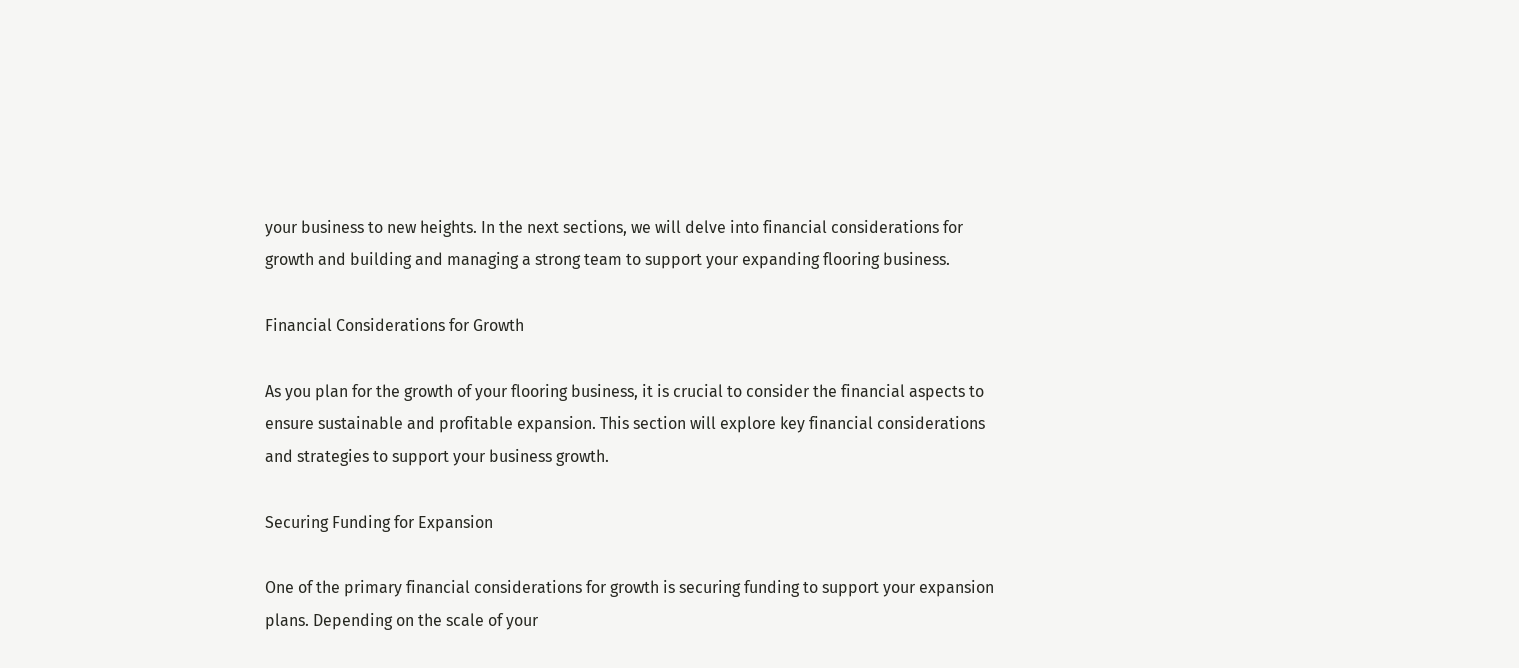your business to new heights. In the next sections, we will delve into financial considerations for growth and building and managing a strong team to support your expanding flooring business.

Financial Considerations for Growth

As you plan for the growth of your flooring business, it is crucial to consider the financial aspects to ensure sustainable and profitable expansion. This section will explore key financial considerations and strategies to support your business growth.

Securing Funding for Expansion

One of the primary financial considerations for growth is securing funding to support your expansion plans. Depending on the scale of your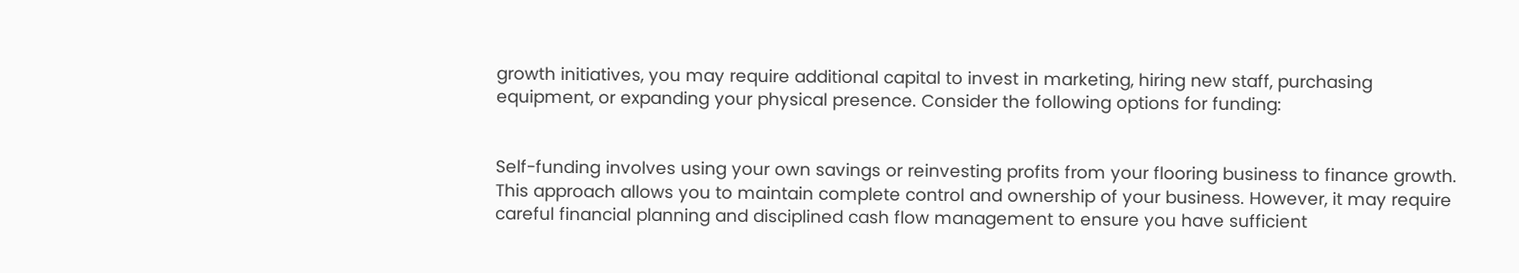growth initiatives, you may require additional capital to invest in marketing, hiring new staff, purchasing equipment, or expanding your physical presence. Consider the following options for funding:


Self-funding involves using your own savings or reinvesting profits from your flooring business to finance growth. This approach allows you to maintain complete control and ownership of your business. However, it may require careful financial planning and disciplined cash flow management to ensure you have sufficient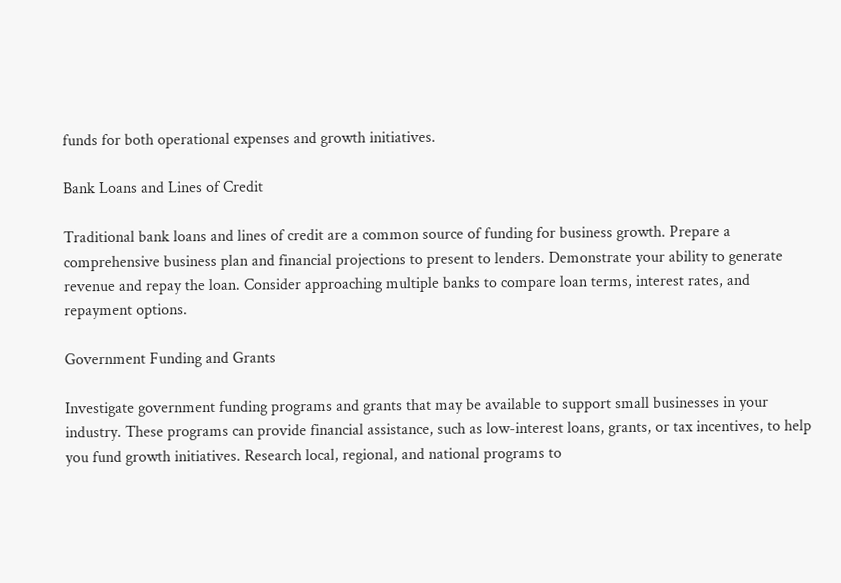funds for both operational expenses and growth initiatives.

Bank Loans and Lines of Credit

Traditional bank loans and lines of credit are a common source of funding for business growth. Prepare a comprehensive business plan and financial projections to present to lenders. Demonstrate your ability to generate revenue and repay the loan. Consider approaching multiple banks to compare loan terms, interest rates, and repayment options.

Government Funding and Grants

Investigate government funding programs and grants that may be available to support small businesses in your industry. These programs can provide financial assistance, such as low-interest loans, grants, or tax incentives, to help you fund growth initiatives. Research local, regional, and national programs to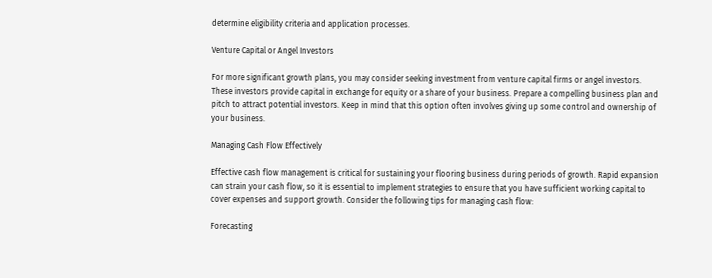determine eligibility criteria and application processes.

Venture Capital or Angel Investors

For more significant growth plans, you may consider seeking investment from venture capital firms or angel investors. These investors provide capital in exchange for equity or a share of your business. Prepare a compelling business plan and pitch to attract potential investors. Keep in mind that this option often involves giving up some control and ownership of your business.

Managing Cash Flow Effectively

Effective cash flow management is critical for sustaining your flooring business during periods of growth. Rapid expansion can strain your cash flow, so it is essential to implement strategies to ensure that you have sufficient working capital to cover expenses and support growth. Consider the following tips for managing cash flow:

Forecasting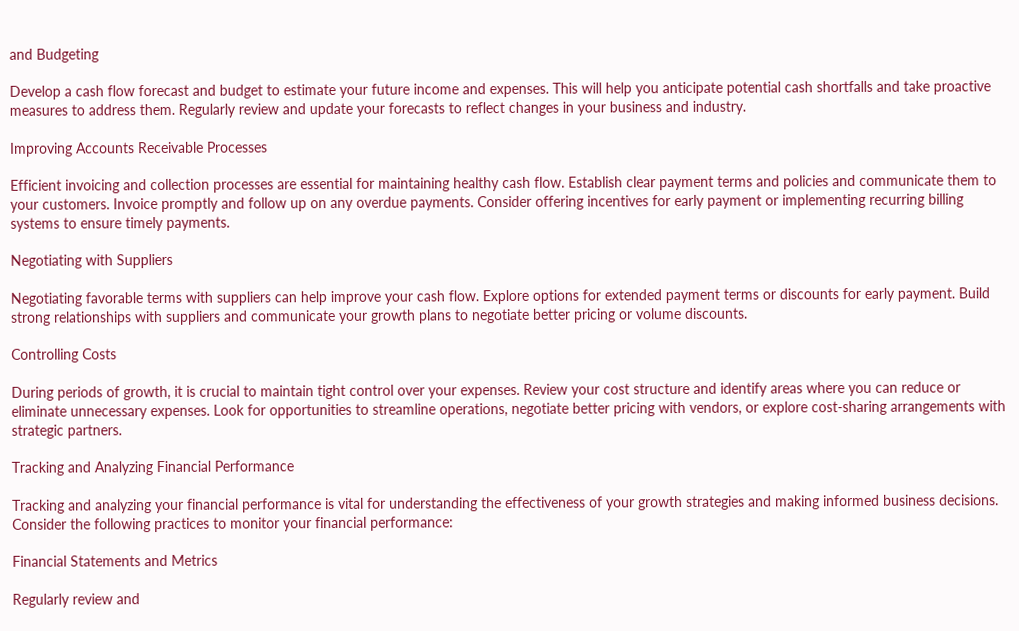and Budgeting

Develop a cash flow forecast and budget to estimate your future income and expenses. This will help you anticipate potential cash shortfalls and take proactive measures to address them. Regularly review and update your forecasts to reflect changes in your business and industry.

Improving Accounts Receivable Processes

Efficient invoicing and collection processes are essential for maintaining healthy cash flow. Establish clear payment terms and policies and communicate them to your customers. Invoice promptly and follow up on any overdue payments. Consider offering incentives for early payment or implementing recurring billing systems to ensure timely payments.

Negotiating with Suppliers

Negotiating favorable terms with suppliers can help improve your cash flow. Explore options for extended payment terms or discounts for early payment. Build strong relationships with suppliers and communicate your growth plans to negotiate better pricing or volume discounts.

Controlling Costs

During periods of growth, it is crucial to maintain tight control over your expenses. Review your cost structure and identify areas where you can reduce or eliminate unnecessary expenses. Look for opportunities to streamline operations, negotiate better pricing with vendors, or explore cost-sharing arrangements with strategic partners.

Tracking and Analyzing Financial Performance

Tracking and analyzing your financial performance is vital for understanding the effectiveness of your growth strategies and making informed business decisions. Consider the following practices to monitor your financial performance:

Financial Statements and Metrics

Regularly review and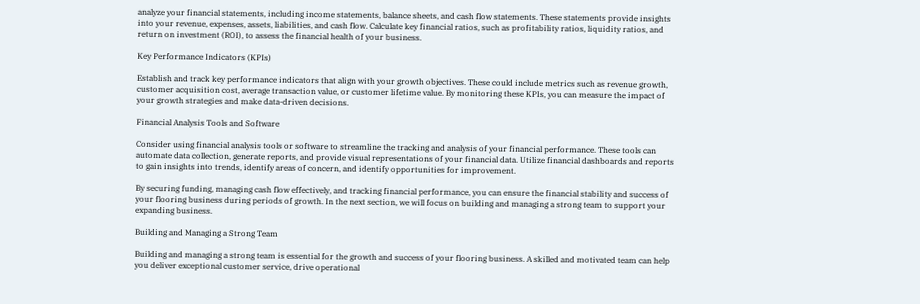analyze your financial statements, including income statements, balance sheets, and cash flow statements. These statements provide insights into your revenue, expenses, assets, liabilities, and cash flow. Calculate key financial ratios, such as profitability ratios, liquidity ratios, and return on investment (ROI), to assess the financial health of your business.

Key Performance Indicators (KPIs)

Establish and track key performance indicators that align with your growth objectives. These could include metrics such as revenue growth, customer acquisition cost, average transaction value, or customer lifetime value. By monitoring these KPIs, you can measure the impact of your growth strategies and make data-driven decisions.

Financial Analysis Tools and Software

Consider using financial analysis tools or software to streamline the tracking and analysis of your financial performance. These tools can automate data collection, generate reports, and provide visual representations of your financial data. Utilize financial dashboards and reports to gain insights into trends, identify areas of concern, and identify opportunities for improvement.

By securing funding, managing cash flow effectively, and tracking financial performance, you can ensure the financial stability and success of your flooring business during periods of growth. In the next section, we will focus on building and managing a strong team to support your expanding business.

Building and Managing a Strong Team

Building and managing a strong team is essential for the growth and success of your flooring business. A skilled and motivated team can help you deliver exceptional customer service, drive operational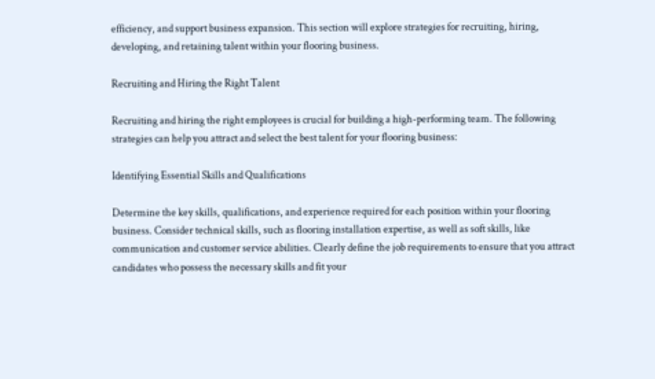efficiency, and support business expansion. This section will explore strategies for recruiting, hiring, developing, and retaining talent within your flooring business.

Recruiting and Hiring the Right Talent

Recruiting and hiring the right employees is crucial for building a high-performing team. The following strategies can help you attract and select the best talent for your flooring business:

Identifying Essential Skills and Qualifications

Determine the key skills, qualifications, and experience required for each position within your flooring business. Consider technical skills, such as flooring installation expertise, as well as soft skills, like communication and customer service abilities. Clearly define the job requirements to ensure that you attract candidates who possess the necessary skills and fit your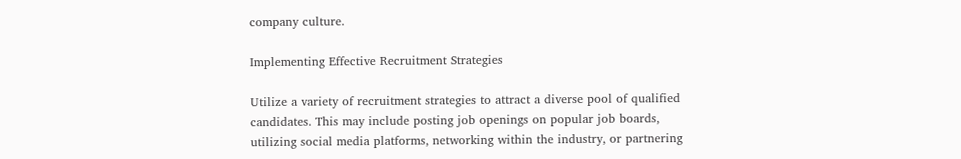company culture.

Implementing Effective Recruitment Strategies

Utilize a variety of recruitment strategies to attract a diverse pool of qualified candidates. This may include posting job openings on popular job boards, utilizing social media platforms, networking within the industry, or partnering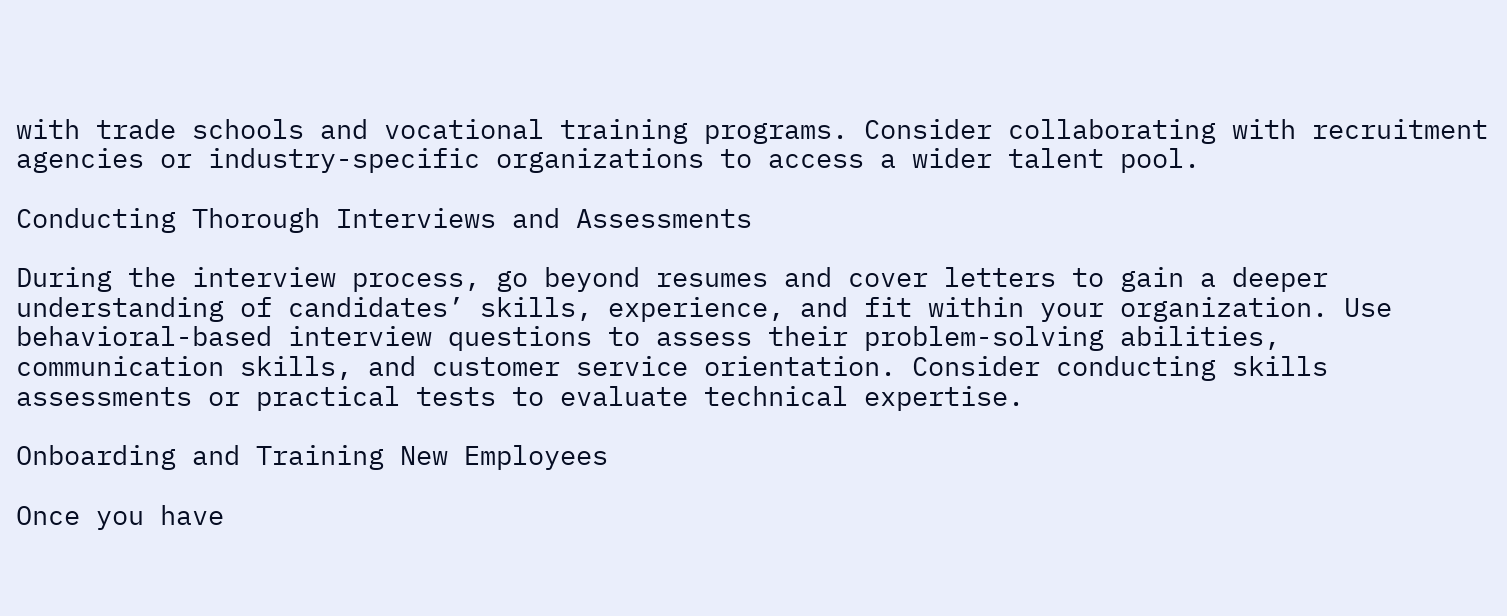with trade schools and vocational training programs. Consider collaborating with recruitment agencies or industry-specific organizations to access a wider talent pool.

Conducting Thorough Interviews and Assessments

During the interview process, go beyond resumes and cover letters to gain a deeper understanding of candidates’ skills, experience, and fit within your organization. Use behavioral-based interview questions to assess their problem-solving abilities, communication skills, and customer service orientation. Consider conducting skills assessments or practical tests to evaluate technical expertise.

Onboarding and Training New Employees

Once you have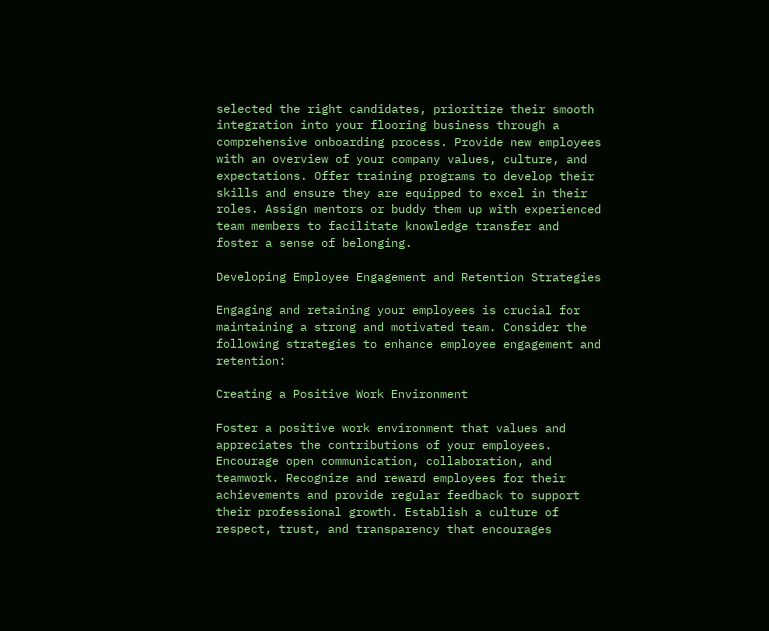selected the right candidates, prioritize their smooth integration into your flooring business through a comprehensive onboarding process. Provide new employees with an overview of your company values, culture, and expectations. Offer training programs to develop their skills and ensure they are equipped to excel in their roles. Assign mentors or buddy them up with experienced team members to facilitate knowledge transfer and foster a sense of belonging.

Developing Employee Engagement and Retention Strategies

Engaging and retaining your employees is crucial for maintaining a strong and motivated team. Consider the following strategies to enhance employee engagement and retention:

Creating a Positive Work Environment

Foster a positive work environment that values and appreciates the contributions of your employees. Encourage open communication, collaboration, and teamwork. Recognize and reward employees for their achievements and provide regular feedback to support their professional growth. Establish a culture of respect, trust, and transparency that encourages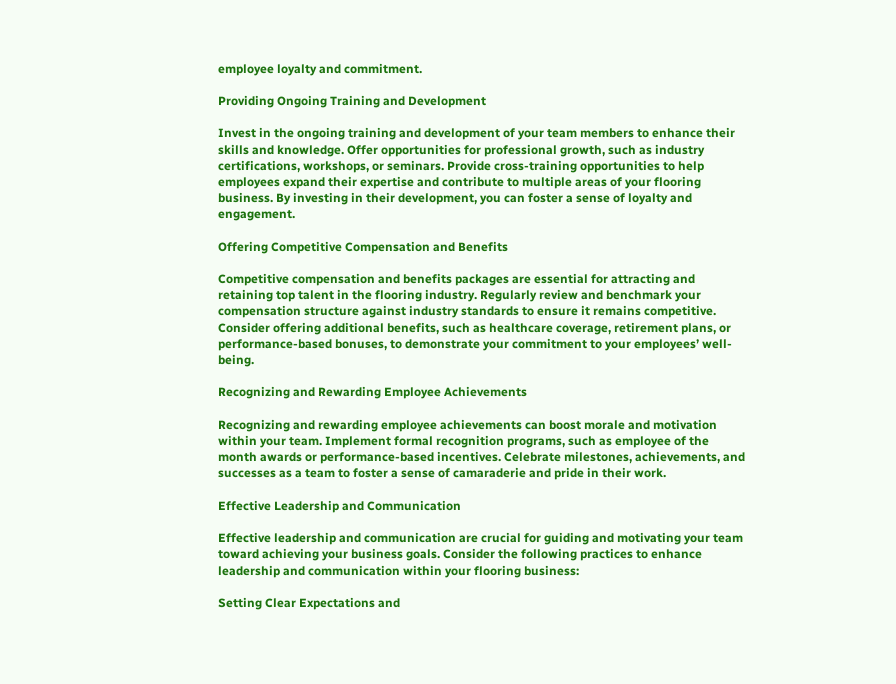employee loyalty and commitment.

Providing Ongoing Training and Development

Invest in the ongoing training and development of your team members to enhance their skills and knowledge. Offer opportunities for professional growth, such as industry certifications, workshops, or seminars. Provide cross-training opportunities to help employees expand their expertise and contribute to multiple areas of your flooring business. By investing in their development, you can foster a sense of loyalty and engagement.

Offering Competitive Compensation and Benefits

Competitive compensation and benefits packages are essential for attracting and retaining top talent in the flooring industry. Regularly review and benchmark your compensation structure against industry standards to ensure it remains competitive. Consider offering additional benefits, such as healthcare coverage, retirement plans, or performance-based bonuses, to demonstrate your commitment to your employees’ well-being.

Recognizing and Rewarding Employee Achievements

Recognizing and rewarding employee achievements can boost morale and motivation within your team. Implement formal recognition programs, such as employee of the month awards or performance-based incentives. Celebrate milestones, achievements, and successes as a team to foster a sense of camaraderie and pride in their work.

Effective Leadership and Communication

Effective leadership and communication are crucial for guiding and motivating your team toward achieving your business goals. Consider the following practices to enhance leadership and communication within your flooring business:

Setting Clear Expectations and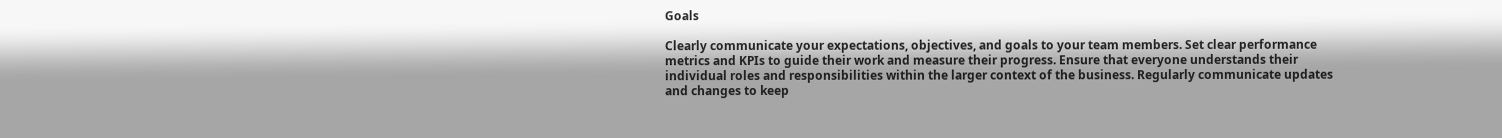Goals

Clearly communicate your expectations, objectives, and goals to your team members. Set clear performance metrics and KPIs to guide their work and measure their progress. Ensure that everyone understands their individual roles and responsibilities within the larger context of the business. Regularly communicate updates and changes to keep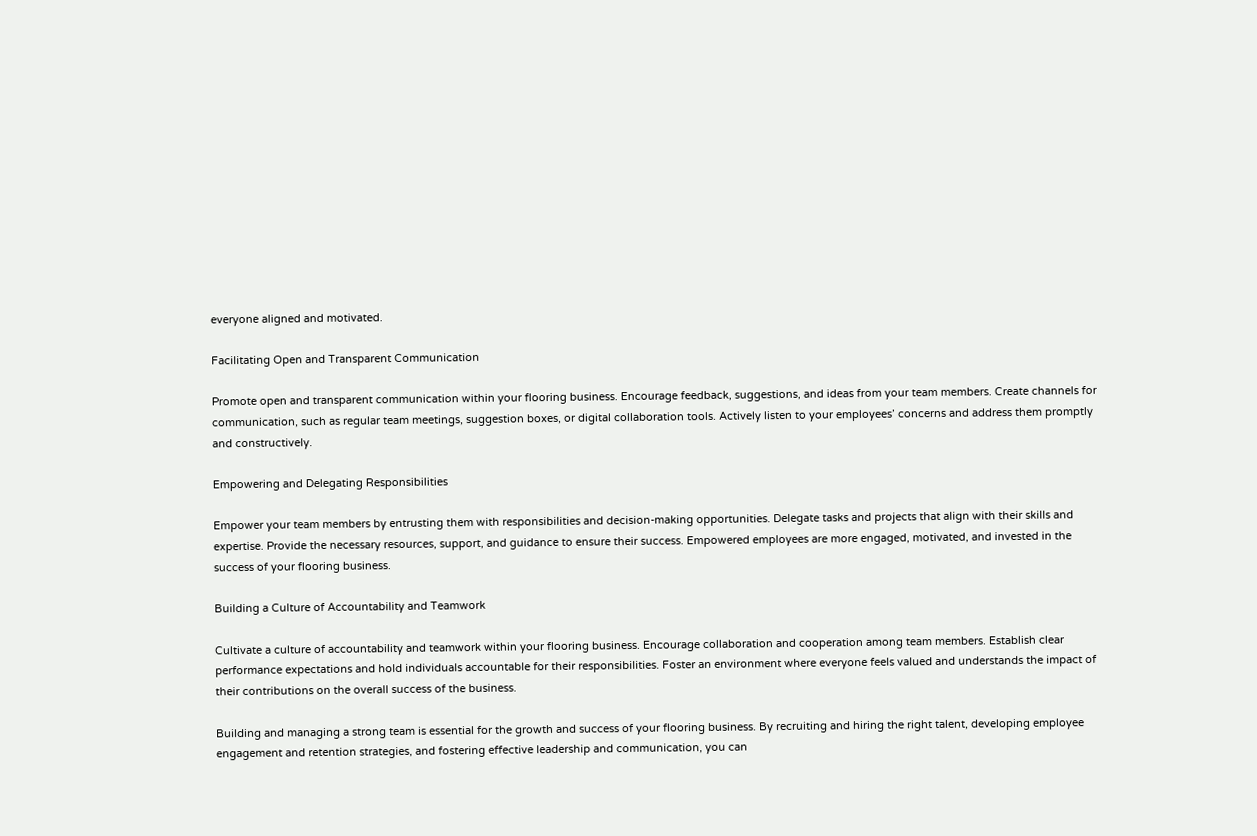everyone aligned and motivated.

Facilitating Open and Transparent Communication

Promote open and transparent communication within your flooring business. Encourage feedback, suggestions, and ideas from your team members. Create channels for communication, such as regular team meetings, suggestion boxes, or digital collaboration tools. Actively listen to your employees’ concerns and address them promptly and constructively.

Empowering and Delegating Responsibilities

Empower your team members by entrusting them with responsibilities and decision-making opportunities. Delegate tasks and projects that align with their skills and expertise. Provide the necessary resources, support, and guidance to ensure their success. Empowered employees are more engaged, motivated, and invested in the success of your flooring business.

Building a Culture of Accountability and Teamwork

Cultivate a culture of accountability and teamwork within your flooring business. Encourage collaboration and cooperation among team members. Establish clear performance expectations and hold individuals accountable for their responsibilities. Foster an environment where everyone feels valued and understands the impact of their contributions on the overall success of the business.

Building and managing a strong team is essential for the growth and success of your flooring business. By recruiting and hiring the right talent, developing employee engagement and retention strategies, and fostering effective leadership and communication, you can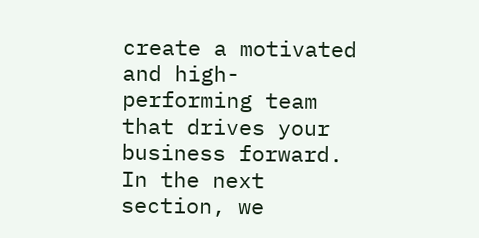create a motivated and high-performing team that drives your business forward. In the next section, we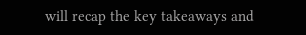will recap the key takeaways and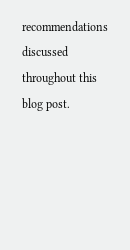recommendations discussed throughout this blog post.